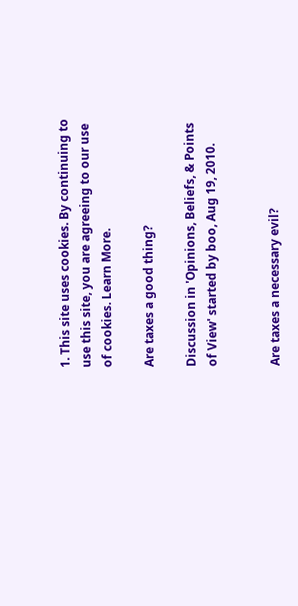1. This site uses cookies. By continuing to use this site, you are agreeing to our use of cookies. Learn More.

Are taxes a good thing?

Discussion in 'Opinions, Beliefs, & Points of View' started by boo, Aug 19, 2010.


Are taxes a necessary evil?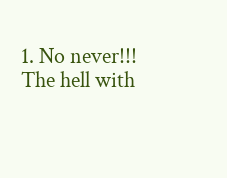1. No never!!! The hell with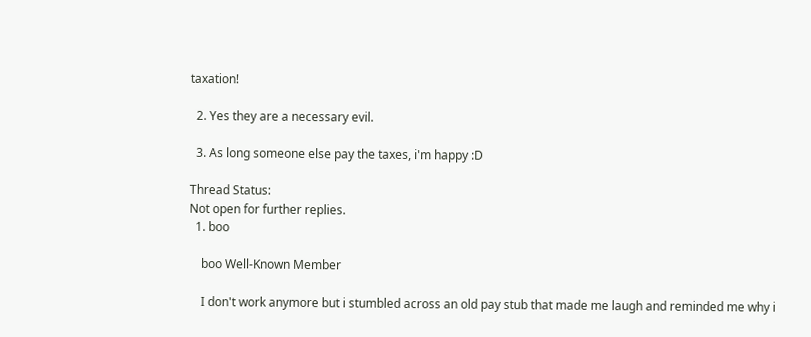taxation!

  2. Yes they are a necessary evil.

  3. As long someone else pay the taxes, i'm happy :D

Thread Status:
Not open for further replies.
  1. boo

    boo Well-Known Member

    I don't work anymore but i stumbled across an old pay stub that made me laugh and reminded me why i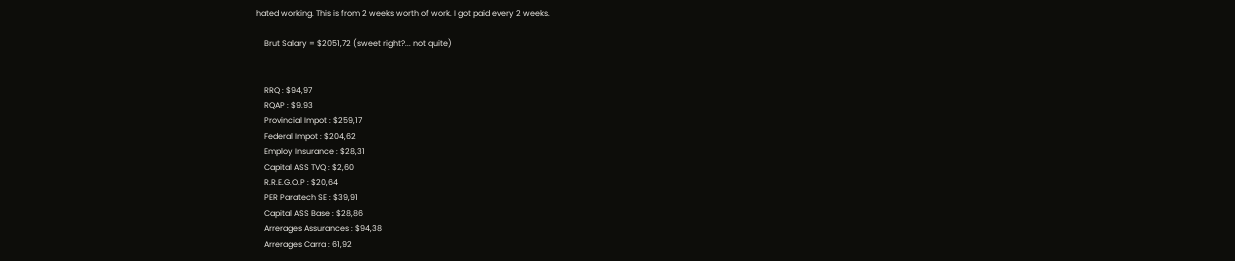hated working. This is from 2 weeks worth of work. I got paid every 2 weeks.

    Brut Salary = $2051,72 (sweet right?... not quite)


    RRQ : $94,97
    RQAP : $9.93
    Provincial Impot : $259,17
    Federal Impot : $204,62
    Employ Insurance : $28,31
    Capital ASS TVQ : $2,60
    R.R.E.G.O.P : $20,64
    PER Paratech SE : $39,91
    Capital ASS Base : $28,86
    Arrerages Assurances : $94,38
    Arrerages Carra : 61,92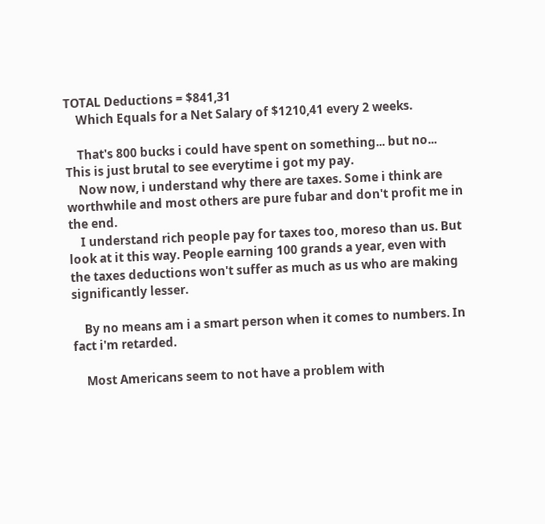TOTAL Deductions = $841,31
    Which Equals for a Net Salary of $1210,41 every 2 weeks.

    That's 800 bucks i could have spent on something... but no... This is just brutal to see everytime i got my pay.
    Now now, i understand why there are taxes. Some i think are worthwhile and most others are pure fubar and don't profit me in the end.
    I understand rich people pay for taxes too, moreso than us. But look at it this way. People earning 100 grands a year, even with the taxes deductions won't suffer as much as us who are making significantly lesser.

    By no means am i a smart person when it comes to numbers. In fact i'm retarded.

    Most Americans seem to not have a problem with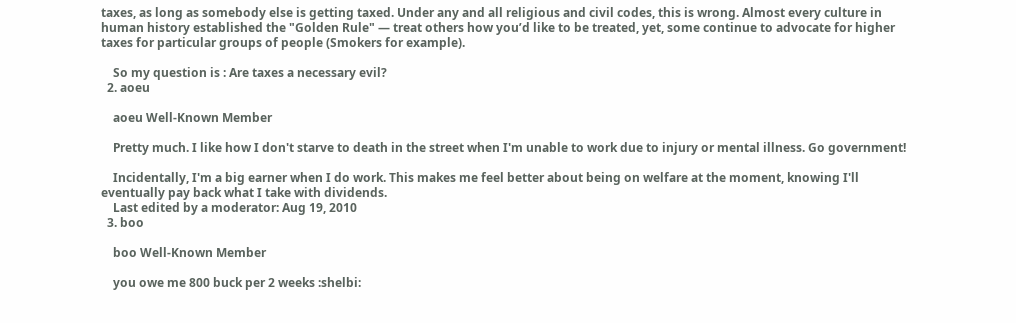taxes, as long as somebody else is getting taxed. Under any and all religious and civil codes, this is wrong. Almost every culture in human history established the "Golden Rule" — treat others how you’d like to be treated, yet, some continue to advocate for higher taxes for particular groups of people (Smokers for example).

    So my question is : Are taxes a necessary evil?
  2. aoeu

    aoeu Well-Known Member

    Pretty much. I like how I don't starve to death in the street when I'm unable to work due to injury or mental illness. Go government!

    Incidentally, I'm a big earner when I do work. This makes me feel better about being on welfare at the moment, knowing I'll eventually pay back what I take with dividends.
    Last edited by a moderator: Aug 19, 2010
  3. boo

    boo Well-Known Member

    you owe me 800 buck per 2 weeks :shelbi: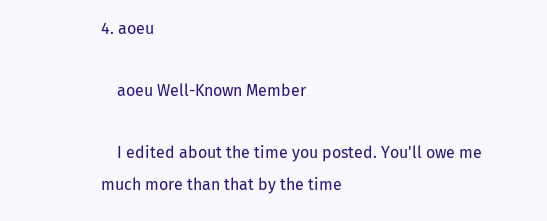4. aoeu

    aoeu Well-Known Member

    I edited about the time you posted. You'll owe me much more than that by the time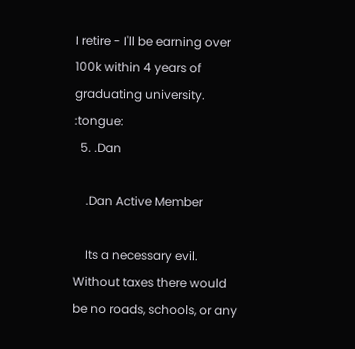I retire - I'll be earning over 100k within 4 years of graduating university. :tongue:
  5. .Dan

    .Dan Active Member

    Its a necessary evil. Without taxes there would be no roads, schools, or any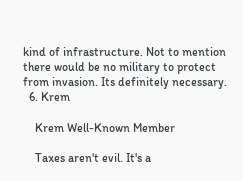kind of infrastructure. Not to mention there would be no military to protect from invasion. Its definitely necessary.
  6. Krem

    Krem Well-Known Member

    Taxes aren't evil. It's a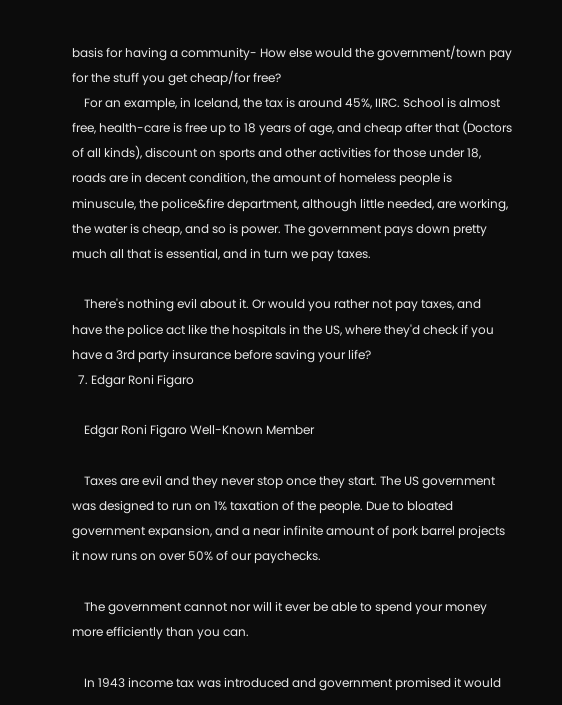basis for having a community- How else would the government/town pay for the stuff you get cheap/for free?
    For an example, in Iceland, the tax is around 45%, IIRC. School is almost free, health-care is free up to 18 years of age, and cheap after that (Doctors of all kinds), discount on sports and other activities for those under 18, roads are in decent condition, the amount of homeless people is minuscule, the police&fire department, although little needed, are working, the water is cheap, and so is power. The government pays down pretty much all that is essential, and in turn we pay taxes.

    There's nothing evil about it. Or would you rather not pay taxes, and have the police act like the hospitals in the US, where they'd check if you have a 3rd party insurance before saving your life?
  7. Edgar Roni Figaro

    Edgar Roni Figaro Well-Known Member

    Taxes are evil and they never stop once they start. The US government was designed to run on 1% taxation of the people. Due to bloated government expansion, and a near infinite amount of pork barrel projects it now runs on over 50% of our paychecks.

    The government cannot nor will it ever be able to spend your money more efficiently than you can.

    In 1943 income tax was introduced and government promised it would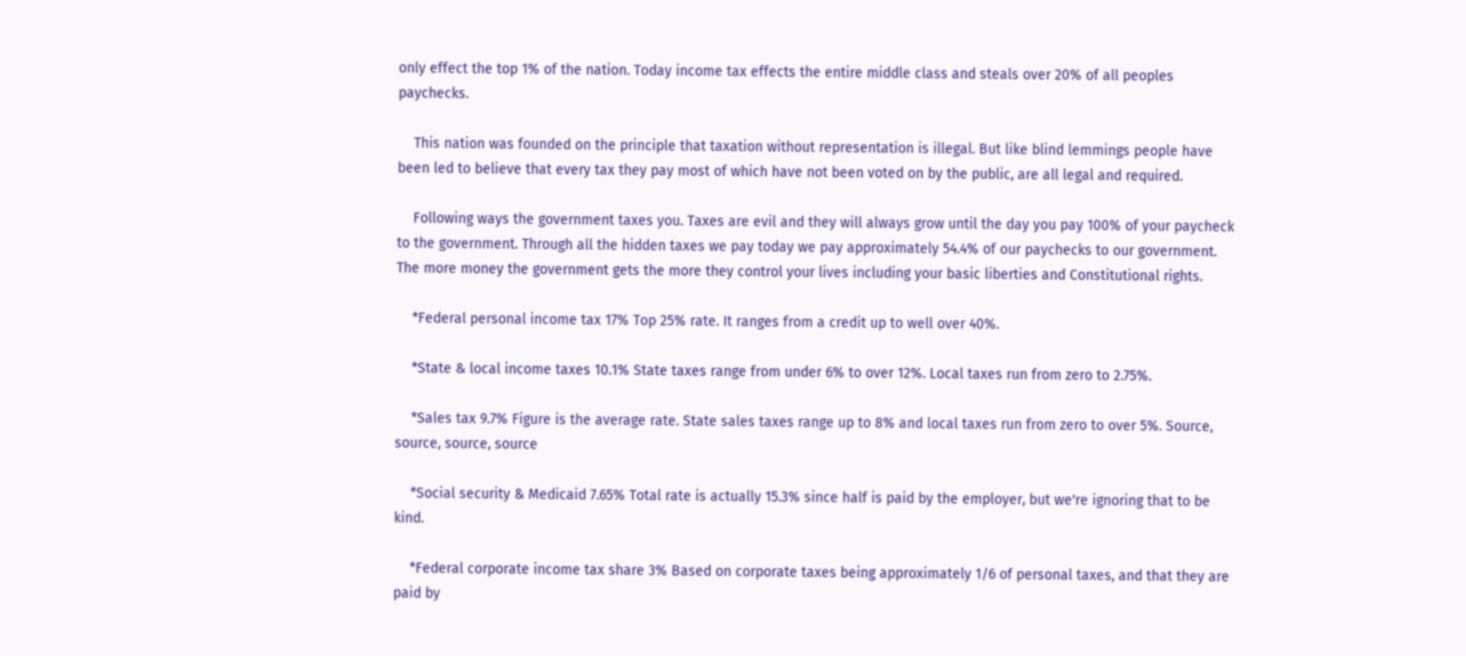only effect the top 1% of the nation. Today income tax effects the entire middle class and steals over 20% of all peoples paychecks.

    This nation was founded on the principle that taxation without representation is illegal. But like blind lemmings people have been led to believe that every tax they pay most of which have not been voted on by the public, are all legal and required.

    Following ways the government taxes you. Taxes are evil and they will always grow until the day you pay 100% of your paycheck to the government. Through all the hidden taxes we pay today we pay approximately 54.4% of our paychecks to our government. The more money the government gets the more they control your lives including your basic liberties and Constitutional rights.

    *Federal personal income tax 17% Top 25% rate. It ranges from a credit up to well over 40%.

    *State & local income taxes 10.1% State taxes range from under 6% to over 12%. Local taxes run from zero to 2.75%.

    *Sales tax 9.7% Figure is the average rate. State sales taxes range up to 8% and local taxes run from zero to over 5%. Source, source, source, source

    *Social security & Medicaid 7.65% Total rate is actually 15.3% since half is paid by the employer, but we're ignoring that to be kind.

    *Federal corporate income tax share 3% Based on corporate taxes being approximately 1/6 of personal taxes, and that they are paid by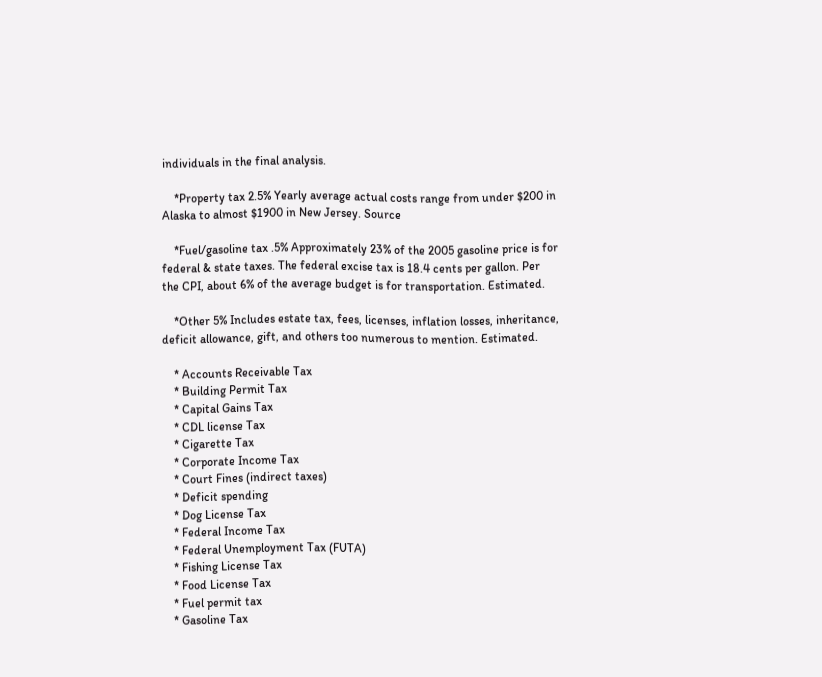individuals in the final analysis.

    *Property tax 2.5% Yearly average actual costs range from under $200 in Alaska to almost $1900 in New Jersey. Source

    *Fuel/gasoline tax .5% Approximately 23% of the 2005 gasoline price is for federal & state taxes. The federal excise tax is 18.4 cents per gallon. Per the CPI, about 6% of the average budget is for transportation. Estimated.

    *Other 5% Includes estate tax, fees, licenses, inflation losses, inheritance, deficit allowance, gift, and others too numerous to mention. Estimated.

    * Accounts Receivable Tax
    * Building Permit Tax
    * Capital Gains Tax
    * CDL license Tax
    * Cigarette Tax
    * Corporate Income Tax
    * Court Fines (indirect taxes)
    * Deficit spending
    * Dog License Tax
    * Federal Income Tax
    * Federal Unemployment Tax (FUTA)
    * Fishing License Tax
    * Food License Tax
    * Fuel permit tax
    * Gasoline Tax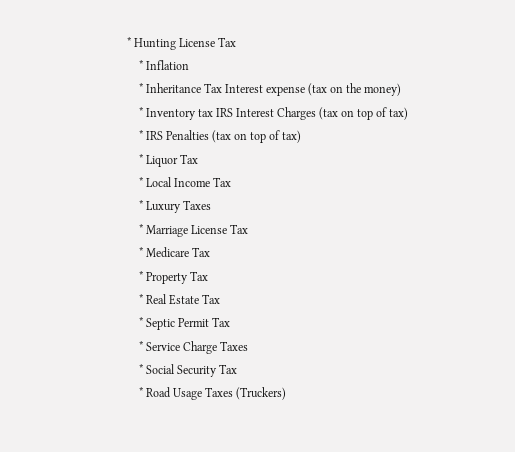* Hunting License Tax
    * Inflation
    * Inheritance Tax Interest expense (tax on the money)
    * Inventory tax IRS Interest Charges (tax on top of tax)
    * IRS Penalties (tax on top of tax)
    * Liquor Tax
    * Local Income Tax
    * Luxury Taxes
    * Marriage License Tax
    * Medicare Tax
    * Property Tax
    * Real Estate Tax
    * Septic Permit Tax
    * Service Charge Taxes
    * Social Security Tax
    * Road Usage Taxes (Truckers)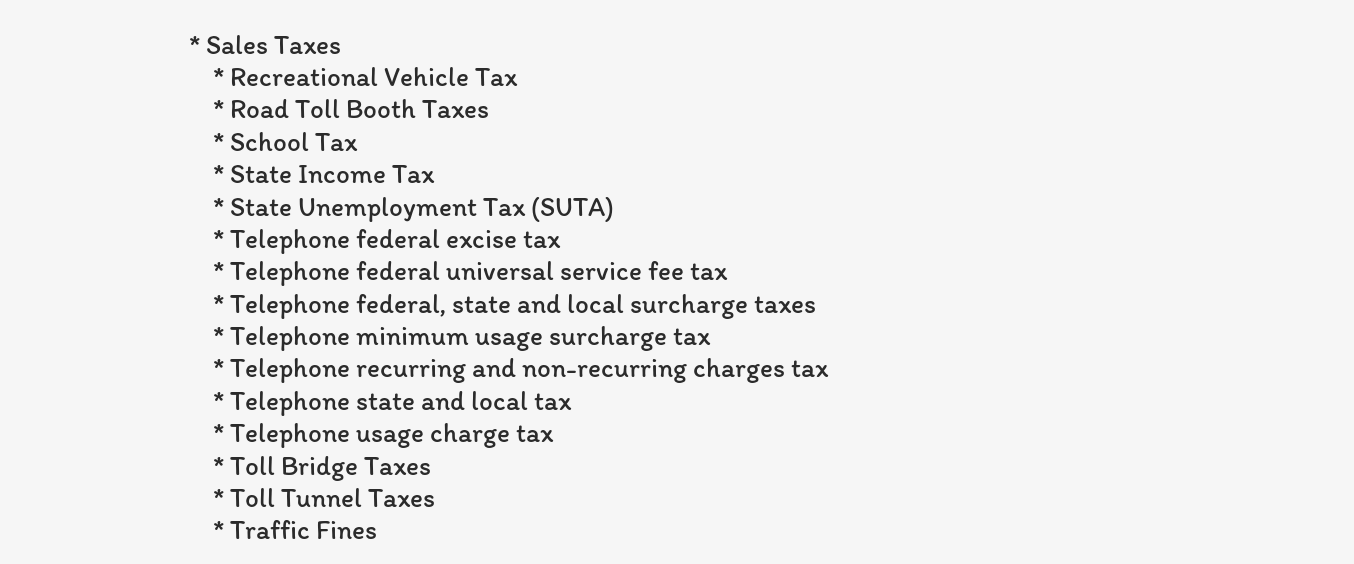* Sales Taxes
    * Recreational Vehicle Tax
    * Road Toll Booth Taxes
    * School Tax
    * State Income Tax
    * State Unemployment Tax (SUTA)
    * Telephone federal excise tax
    * Telephone federal universal service fee tax
    * Telephone federal, state and local surcharge taxes
    * Telephone minimum usage surcharge tax
    * Telephone recurring and non-recurring charges tax
    * Telephone state and local tax
    * Telephone usage charge tax
    * Toll Bridge Taxes
    * Toll Tunnel Taxes
    * Traffic Fines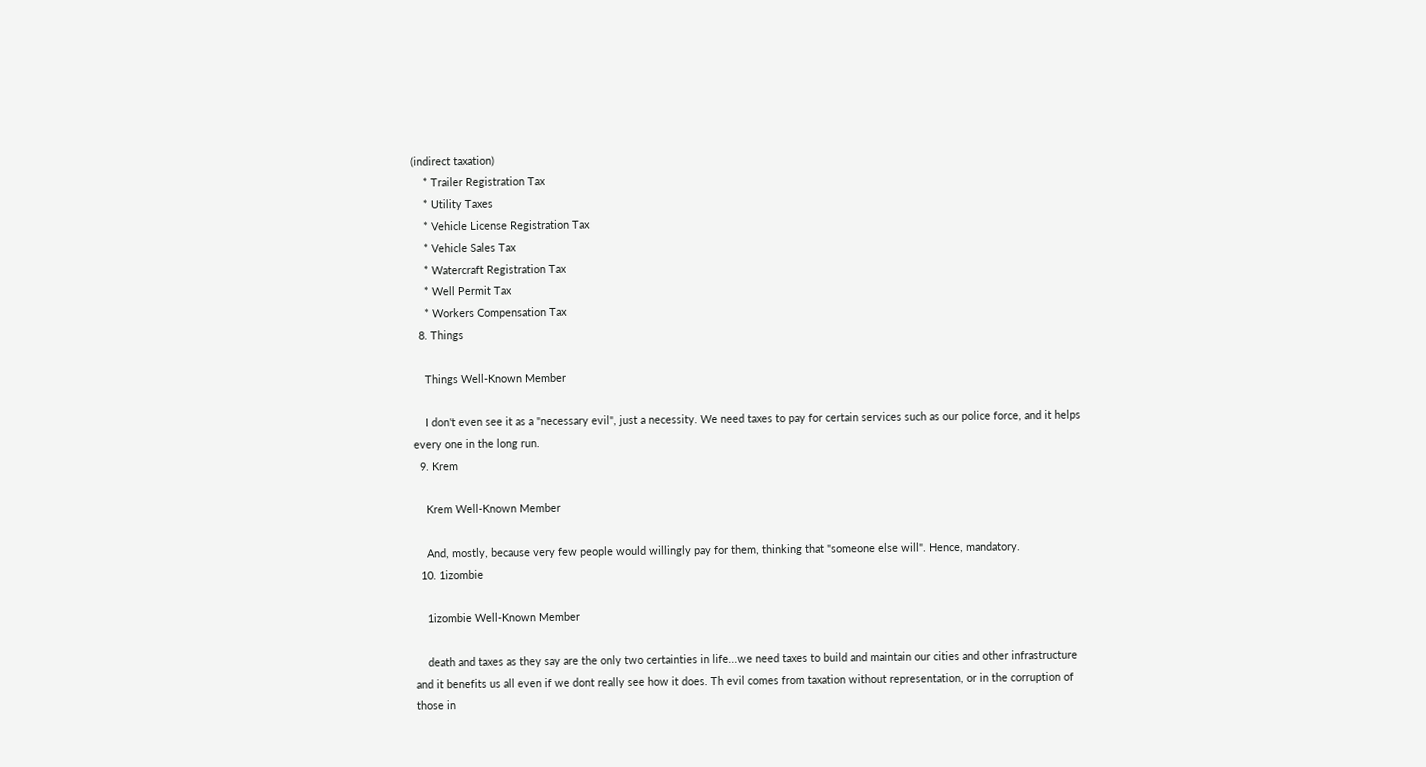(indirect taxation)
    * Trailer Registration Tax
    * Utility Taxes
    * Vehicle License Registration Tax
    * Vehicle Sales Tax
    * Watercraft Registration Tax
    * Well Permit Tax
    * Workers Compensation Tax
  8. Things

    Things Well-Known Member

    I don't even see it as a "necessary evil", just a necessity. We need taxes to pay for certain services such as our police force, and it helps every one in the long run.
  9. Krem

    Krem Well-Known Member

    And, mostly, because very few people would willingly pay for them, thinking that "someone else will". Hence, mandatory.
  10. 1izombie

    1izombie Well-Known Member

    death and taxes as they say are the only two certainties in life...we need taxes to build and maintain our cities and other infrastructure and it benefits us all even if we dont really see how it does. Th evil comes from taxation without representation, or in the corruption of those in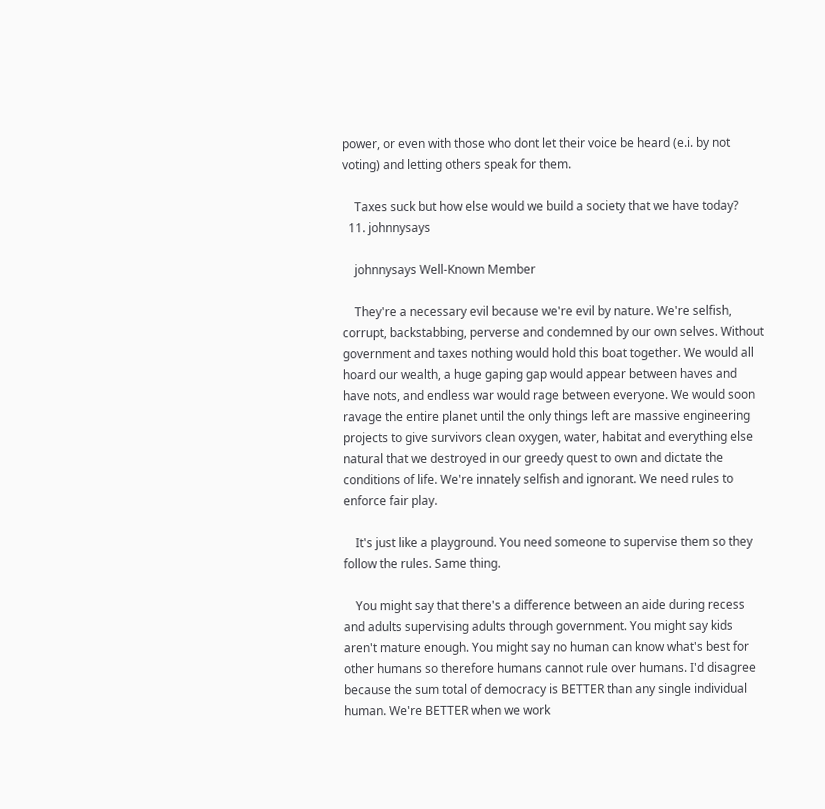power, or even with those who dont let their voice be heard (e.i. by not voting) and letting others speak for them.

    Taxes suck but how else would we build a society that we have today?
  11. johnnysays

    johnnysays Well-Known Member

    They're a necessary evil because we're evil by nature. We're selfish, corrupt, backstabbing, perverse and condemned by our own selves. Without government and taxes nothing would hold this boat together. We would all hoard our wealth, a huge gaping gap would appear between haves and have nots, and endless war would rage between everyone. We would soon ravage the entire planet until the only things left are massive engineering projects to give survivors clean oxygen, water, habitat and everything else natural that we destroyed in our greedy quest to own and dictate the conditions of life. We're innately selfish and ignorant. We need rules to enforce fair play.

    It's just like a playground. You need someone to supervise them so they follow the rules. Same thing.

    You might say that there's a difference between an aide during recess and adults supervising adults through government. You might say kids aren't mature enough. You might say no human can know what's best for other humans so therefore humans cannot rule over humans. I'd disagree because the sum total of democracy is BETTER than any single individual human. We're BETTER when we work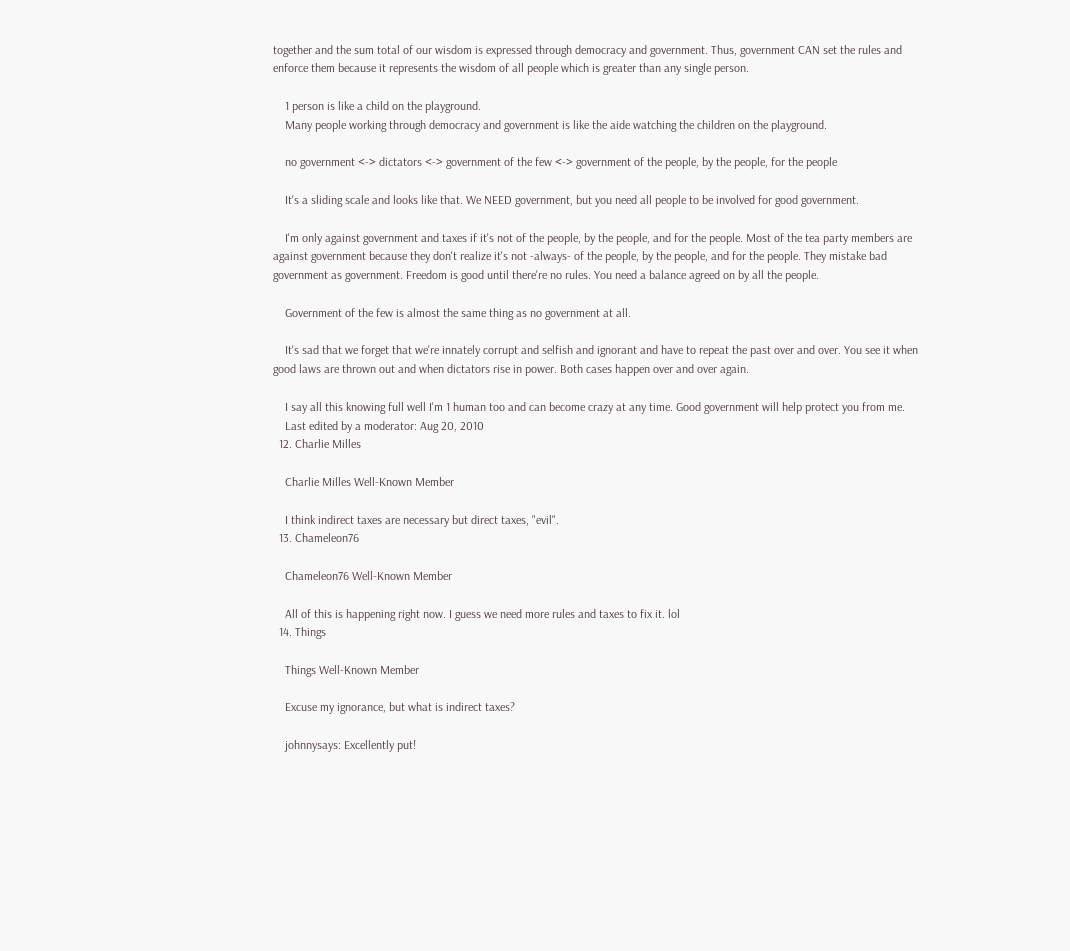together and the sum total of our wisdom is expressed through democracy and government. Thus, government CAN set the rules and enforce them because it represents the wisdom of all people which is greater than any single person.

    1 person is like a child on the playground.
    Many people working through democracy and government is like the aide watching the children on the playground.

    no government <-> dictators <-> government of the few <-> government of the people, by the people, for the people

    It's a sliding scale and looks like that. We NEED government, but you need all people to be involved for good government.

    I'm only against government and taxes if it's not of the people, by the people, and for the people. Most of the tea party members are against government because they don't realize it's not -always- of the people, by the people, and for the people. They mistake bad government as government. Freedom is good until there're no rules. You need a balance agreed on by all the people.

    Government of the few is almost the same thing as no government at all.

    It's sad that we forget that we're innately corrupt and selfish and ignorant and have to repeat the past over and over. You see it when good laws are thrown out and when dictators rise in power. Both cases happen over and over again.

    I say all this knowing full well I'm 1 human too and can become crazy at any time. Good government will help protect you from me.
    Last edited by a moderator: Aug 20, 2010
  12. Charlie Milles

    Charlie Milles Well-Known Member

    I think indirect taxes are necessary but direct taxes, "evil".
  13. Chameleon76

    Chameleon76 Well-Known Member

    All of this is happening right now. I guess we need more rules and taxes to fix it. lol
  14. Things

    Things Well-Known Member

    Excuse my ignorance, but what is indirect taxes?

    johnnysays: Excellently put!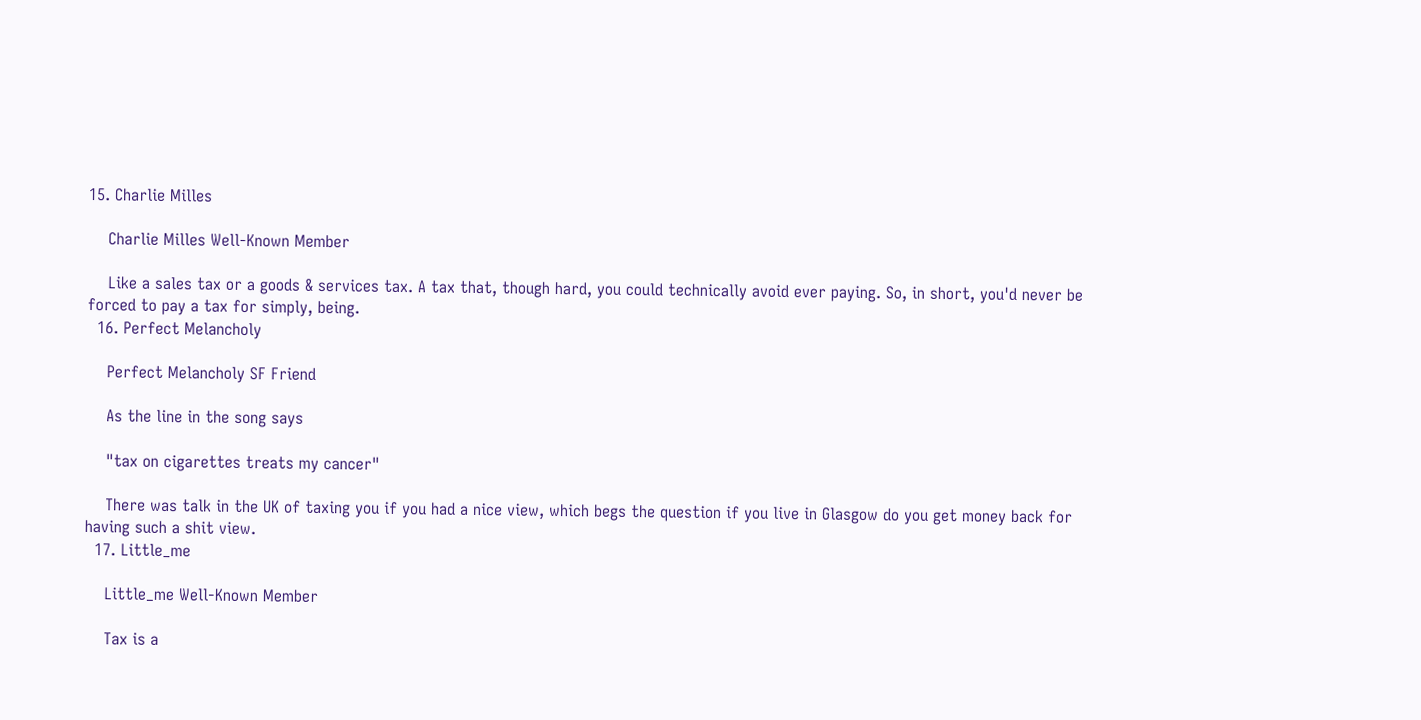15. Charlie Milles

    Charlie Milles Well-Known Member

    Like a sales tax or a goods & services tax. A tax that, though hard, you could technically avoid ever paying. So, in short, you'd never be forced to pay a tax for simply, being.
  16. Perfect Melancholy

    Perfect Melancholy SF Friend

    As the line in the song says

    "tax on cigarettes treats my cancer"

    There was talk in the UK of taxing you if you had a nice view, which begs the question if you live in Glasgow do you get money back for having such a shit view.
  17. Little_me

    Little_me Well-Known Member

    Tax is a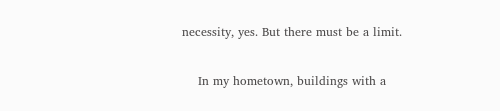necessity, yes. But there must be a limit.

    In my hometown, buildings with a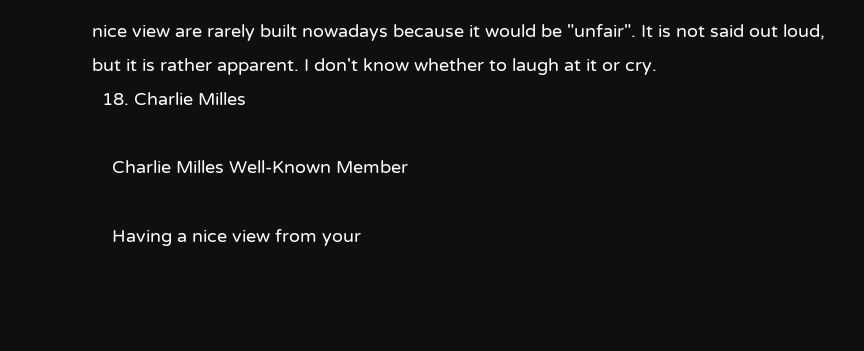nice view are rarely built nowadays because it would be "unfair". It is not said out loud, but it is rather apparent. I don't know whether to laugh at it or cry.
  18. Charlie Milles

    Charlie Milles Well-Known Member

    Having a nice view from your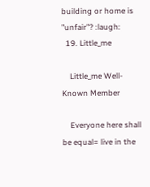building or home is "unfair"? :laugh:
  19. Little_me

    Little_me Well-Known Member

    Everyone here shall be equal= live in the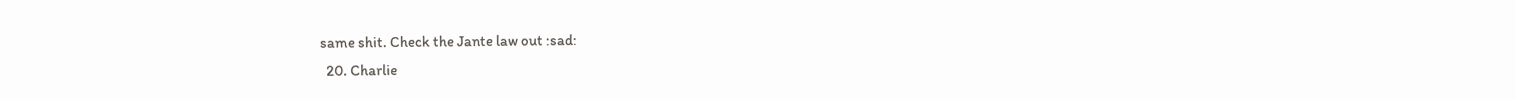same shit. Check the Jante law out :sad:
  20. Charlie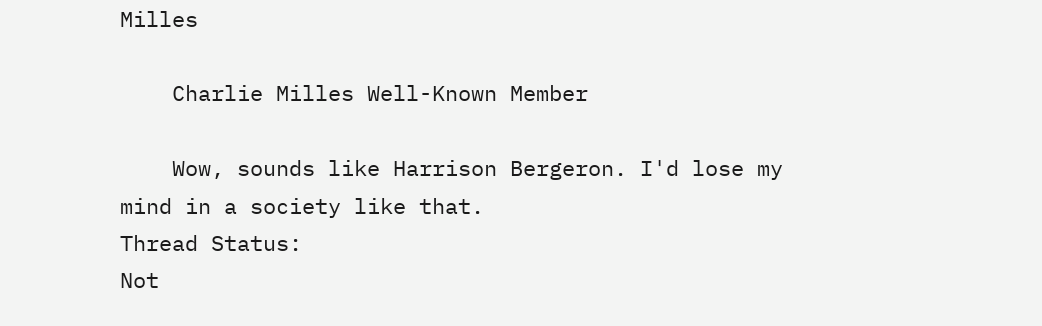Milles

    Charlie Milles Well-Known Member

    Wow, sounds like Harrison Bergeron. I'd lose my mind in a society like that.
Thread Status:
Not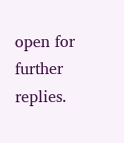open for further replies.